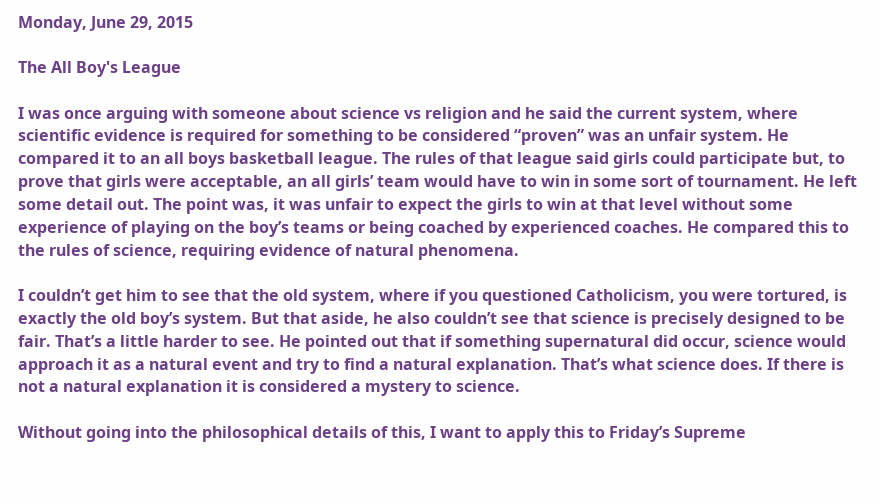Monday, June 29, 2015

The All Boy's League

I was once arguing with someone about science vs religion and he said the current system, where scientific evidence is required for something to be considered “proven” was an unfair system. He compared it to an all boys basketball league. The rules of that league said girls could participate but, to prove that girls were acceptable, an all girls’ team would have to win in some sort of tournament. He left some detail out. The point was, it was unfair to expect the girls to win at that level without some experience of playing on the boy’s teams or being coached by experienced coaches. He compared this to the rules of science, requiring evidence of natural phenomena.

I couldn’t get him to see that the old system, where if you questioned Catholicism, you were tortured, is exactly the old boy’s system. But that aside, he also couldn’t see that science is precisely designed to be fair. That’s a little harder to see. He pointed out that if something supernatural did occur, science would approach it as a natural event and try to find a natural explanation. That’s what science does. If there is not a natural explanation it is considered a mystery to science.

Without going into the philosophical details of this, I want to apply this to Friday’s Supreme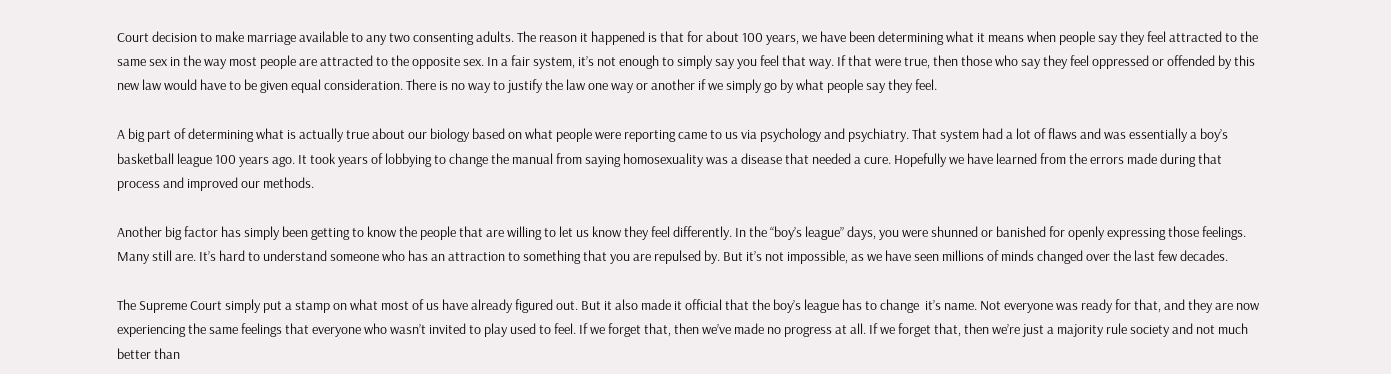Court decision to make marriage available to any two consenting adults. The reason it happened is that for about 100 years, we have been determining what it means when people say they feel attracted to the same sex in the way most people are attracted to the opposite sex. In a fair system, it’s not enough to simply say you feel that way. If that were true, then those who say they feel oppressed or offended by this new law would have to be given equal consideration. There is no way to justify the law one way or another if we simply go by what people say they feel.

A big part of determining what is actually true about our biology based on what people were reporting came to us via psychology and psychiatry. That system had a lot of flaws and was essentially a boy’s basketball league 100 years ago. It took years of lobbying to change the manual from saying homosexuality was a disease that needed a cure. Hopefully we have learned from the errors made during that process and improved our methods.

Another big factor has simply been getting to know the people that are willing to let us know they feel differently. In the “boy’s league” days, you were shunned or banished for openly expressing those feelings. Many still are. It’s hard to understand someone who has an attraction to something that you are repulsed by. But it’s not impossible, as we have seen millions of minds changed over the last few decades.

The Supreme Court simply put a stamp on what most of us have already figured out. But it also made it official that the boy’s league has to change  it’s name. Not everyone was ready for that, and they are now experiencing the same feelings that everyone who wasn’t invited to play used to feel. If we forget that, then we’ve made no progress at all. If we forget that, then we’re just a majority rule society and not much better than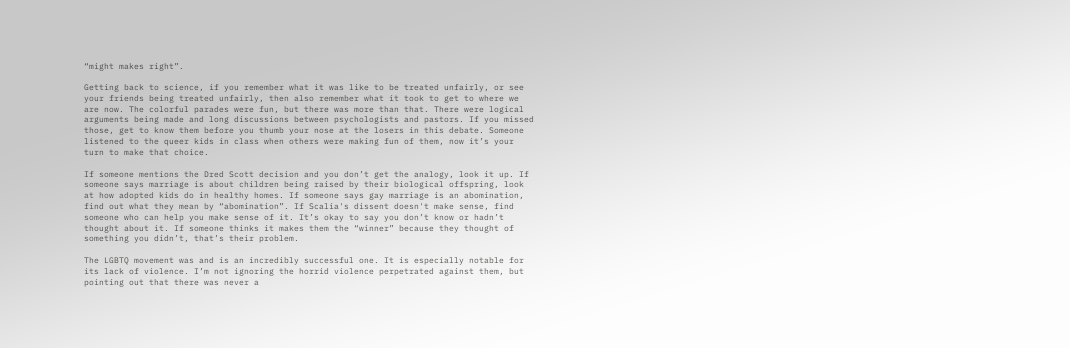“might makes right”.

Getting back to science, if you remember what it was like to be treated unfairly, or see your friends being treated unfairly, then also remember what it took to get to where we are now. The colorful parades were fun, but there was more than that. There were logical arguments being made and long discussions between psychologists and pastors. If you missed those, get to know them before you thumb your nose at the losers in this debate. Someone listened to the queer kids in class when others were making fun of them, now it’s your turn to make that choice.

If someone mentions the Dred Scott decision and you don’t get the analogy, look it up. If someone says marriage is about children being raised by their biological offspring, look at how adopted kids do in healthy homes. If someone says gay marriage is an abomination, find out what they mean by “abomination”. If Scalia's dissent doesn't make sense, find someone who can help you make sense of it. It’s okay to say you don’t know or hadn’t thought about it. If someone thinks it makes them the “winner” because they thought of something you didn’t, that’s their problem.

The LGBTQ movement was and is an incredibly successful one. It is especially notable for its lack of violence. I’m not ignoring the horrid violence perpetrated against them, but pointing out that there was never a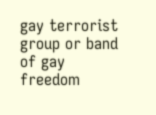gay terrorist group or band of gay freedom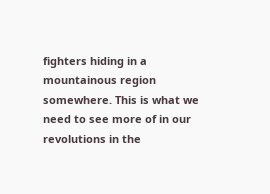fighters hiding in a mountainous region somewhere. This is what we need to see more of in our revolutions in the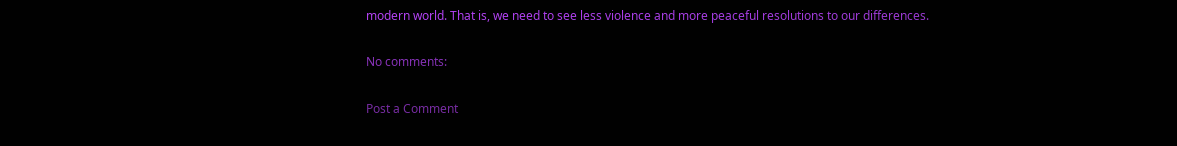modern world. That is, we need to see less violence and more peaceful resolutions to our differences.

No comments:

Post a Comment